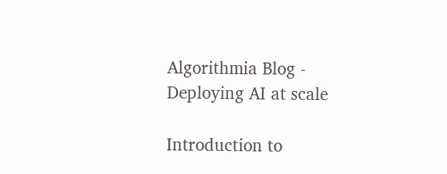Algorithmia Blog - Deploying AI at scale

Introduction to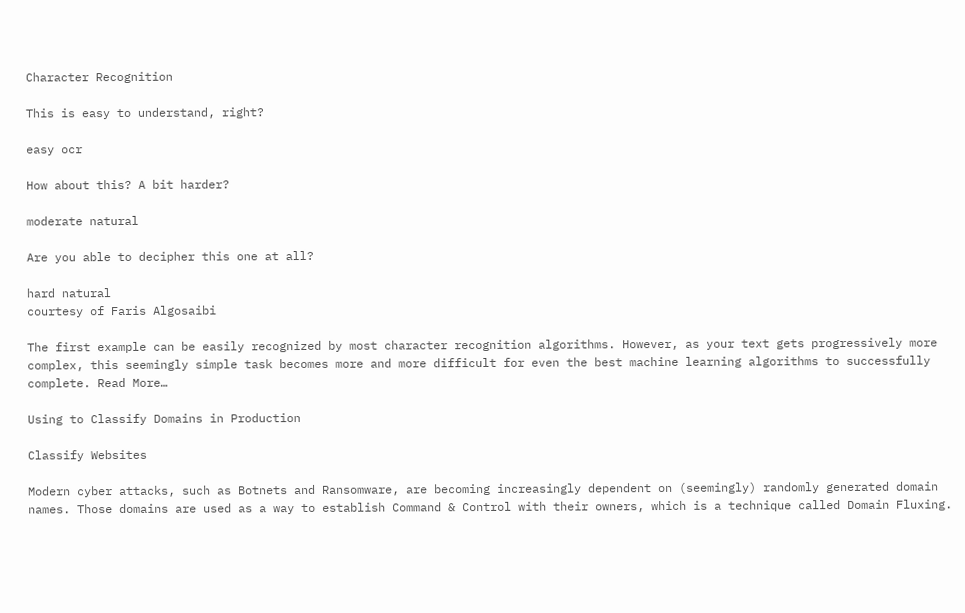Character Recognition

This is easy to understand, right?

easy ocr

How about this? A bit harder?

moderate natural

Are you able to decipher this one at all?

hard natural
courtesy of Faris Algosaibi

The first example can be easily recognized by most character recognition algorithms. However, as your text gets progressively more complex, this seemingly simple task becomes more and more difficult for even the best machine learning algorithms to successfully complete. Read More…

Using to Classify Domains in Production

Classify Websites

Modern cyber attacks, such as Botnets and Ransomware, are becoming increasingly dependent on (seemingly) randomly generated domain names. Those domains are used as a way to establish Command & Control with their owners, which is a technique called Domain Fluxing.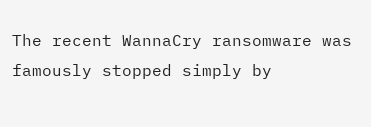The recent WannaCry ransomware was famously stopped simply by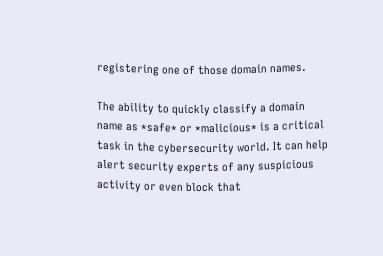registering one of those domain names.

The ability to quickly classify a domain name as *safe* or *malicious* is a critical task in the cybersecurity world. It can help alert security experts of any suspicious activity or even block that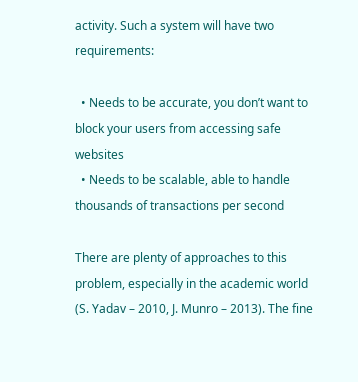activity. Such a system will have two requirements:

  • Needs to be accurate, you don’t want to block your users from accessing safe websites
  • Needs to be scalable, able to handle thousands of transactions per second

There are plenty of approaches to this problem, especially in the academic world (S. Yadav – 2010, J. Munro – 2013). The fine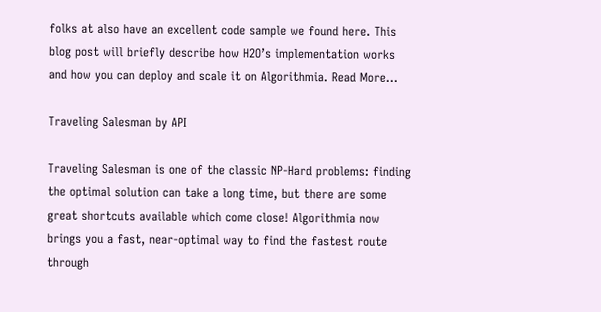folks at also have an excellent code sample we found here. This blog post will briefly describe how H2O’s implementation works and how you can deploy and scale it on Algorithmia. Read More…

Traveling Salesman by API

Traveling Salesman is one of the classic NP-Hard problems: finding the optimal solution can take a long time, but there are some great shortcuts available which come close! Algorithmia now brings you a fast, near-optimal way to find the fastest route through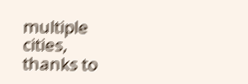multiple cities, thanks to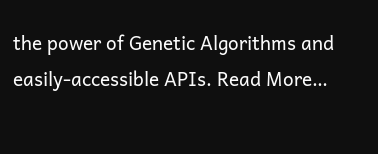the power of Genetic Algorithms and easily-accessible APIs. Read More…